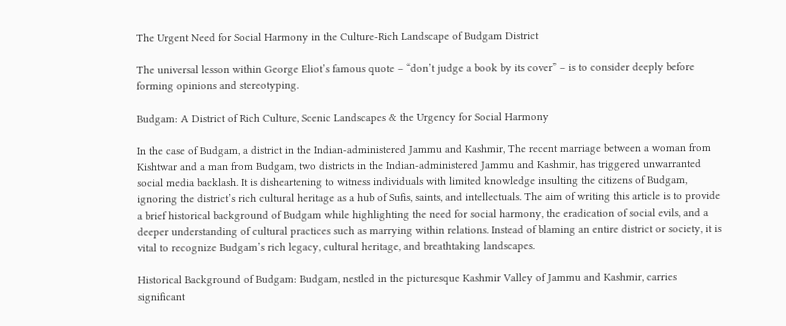The Urgent Need for Social Harmony in the Culture-Rich Landscape of Budgam District

The universal lesson within George Eliot’s famous quote – “don’t judge a book by its cover” – is to consider deeply before forming opinions and stereotyping.

Budgam: A District of Rich Culture, Scenic Landscapes & the Urgency for Social Harmony

In the case of Budgam, a district in the Indian-administered Jammu and Kashmir, The recent marriage between a woman from Kishtwar and a man from Budgam, two districts in the Indian-administered Jammu and Kashmir, has triggered unwarranted social media backlash. It is disheartening to witness individuals with limited knowledge insulting the citizens of Budgam, ignoring the district’s rich cultural heritage as a hub of Sufis, saints, and intellectuals. The aim of writing this article is to provide a brief historical background of Budgam while highlighting the need for social harmony, the eradication of social evils, and a deeper understanding of cultural practices such as marrying within relations. Instead of blaming an entire district or society, it is vital to recognize Budgam’s rich legacy, cultural heritage, and breathtaking landscapes.

Historical Background of Budgam: Budgam, nestled in the picturesque Kashmir Valley of Jammu and Kashmir, carries significant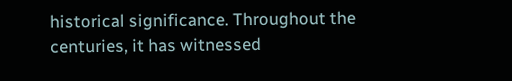historical significance. Throughout the centuries, it has witnessed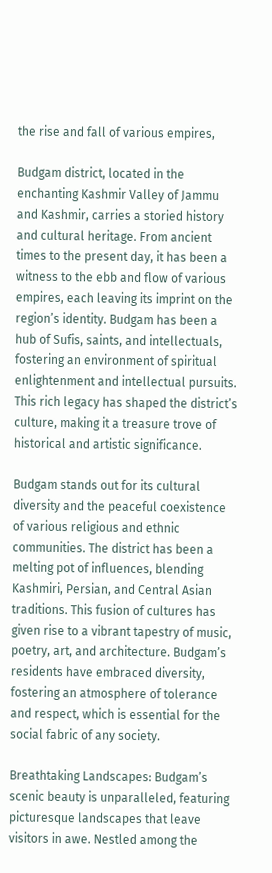the rise and fall of various empires,

Budgam district, located in the enchanting Kashmir Valley of Jammu and Kashmir, carries a storied history and cultural heritage. From ancient times to the present day, it has been a witness to the ebb and flow of various empires, each leaving its imprint on the region’s identity. Budgam has been a hub of Sufis, saints, and intellectuals, fostering an environment of spiritual enlightenment and intellectual pursuits. This rich legacy has shaped the district’s culture, making it a treasure trove of historical and artistic significance.

Budgam stands out for its cultural diversity and the peaceful coexistence of various religious and ethnic communities. The district has been a melting pot of influences, blending Kashmiri, Persian, and Central Asian traditions. This fusion of cultures has given rise to a vibrant tapestry of music, poetry, art, and architecture. Budgam’s residents have embraced diversity, fostering an atmosphere of tolerance and respect, which is essential for the social fabric of any society.

Breathtaking Landscapes: Budgam’s scenic beauty is unparalleled, featuring picturesque landscapes that leave visitors in awe. Nestled among the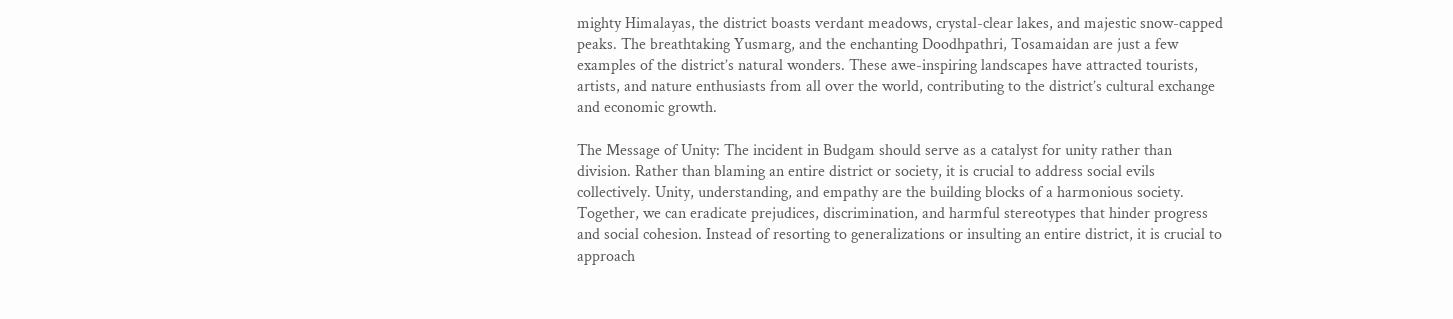mighty Himalayas, the district boasts verdant meadows, crystal-clear lakes, and majestic snow-capped peaks. The breathtaking Yusmarg, and the enchanting Doodhpathri, Tosamaidan are just a few examples of the district’s natural wonders. These awe-inspiring landscapes have attracted tourists, artists, and nature enthusiasts from all over the world, contributing to the district’s cultural exchange and economic growth.

The Message of Unity: The incident in Budgam should serve as a catalyst for unity rather than division. Rather than blaming an entire district or society, it is crucial to address social evils collectively. Unity, understanding, and empathy are the building blocks of a harmonious society. Together, we can eradicate prejudices, discrimination, and harmful stereotypes that hinder progress and social cohesion. Instead of resorting to generalizations or insulting an entire district, it is crucial to approach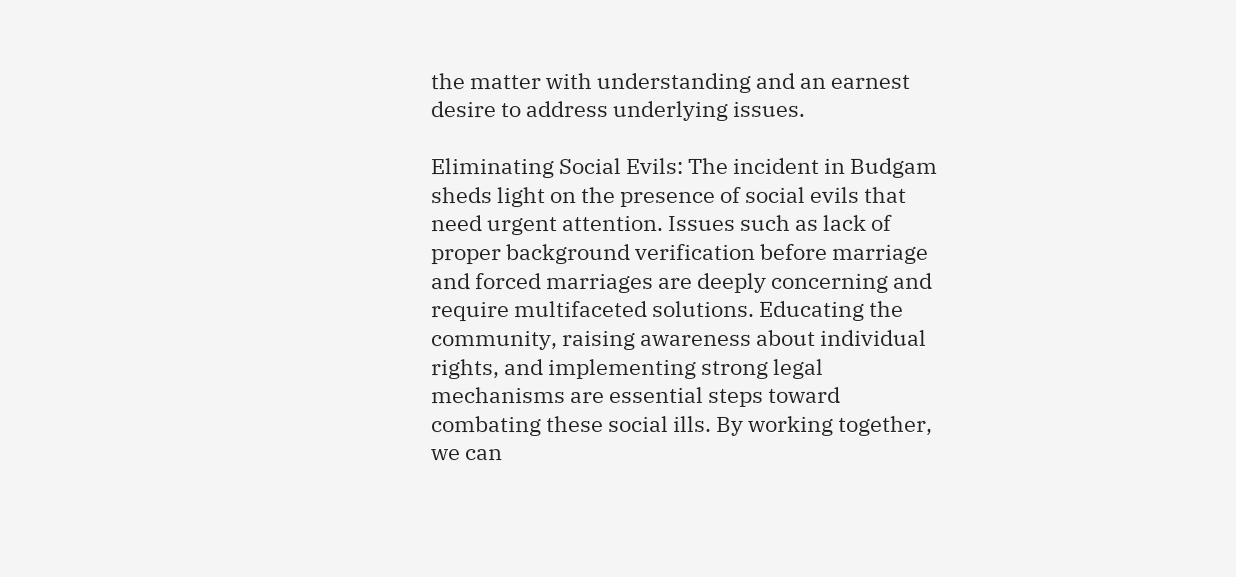the matter with understanding and an earnest desire to address underlying issues.

Eliminating Social Evils: The incident in Budgam sheds light on the presence of social evils that need urgent attention. Issues such as lack of proper background verification before marriage and forced marriages are deeply concerning and require multifaceted solutions. Educating the community, raising awareness about individual rights, and implementing strong legal mechanisms are essential steps toward combating these social ills. By working together, we can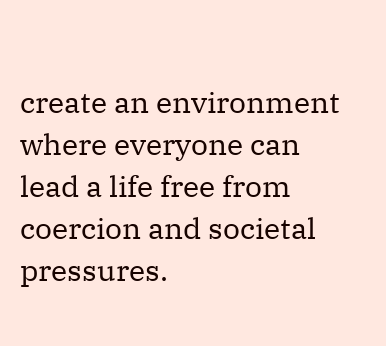create an environment where everyone can lead a life free from coercion and societal pressures.